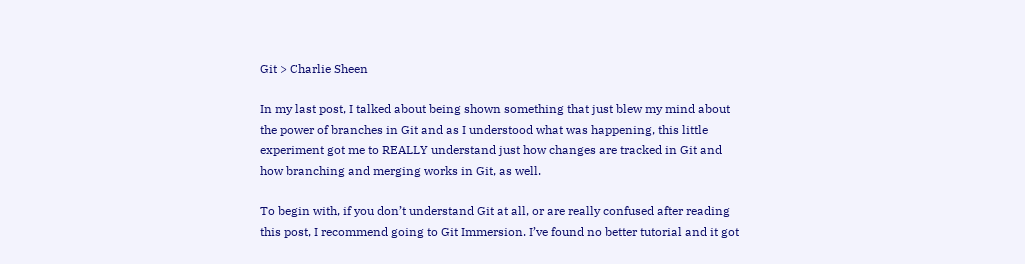Git > Charlie Sheen

In my last post, I talked about being shown something that just blew my mind about the power of branches in Git and as I understood what was happening, this little experiment got me to REALLY understand just how changes are tracked in Git and how branching and merging works in Git, as well.

To begin with, if you don’t understand Git at all, or are really confused after reading this post, I recommend going to Git Immersion. I’ve found no better tutorial and it got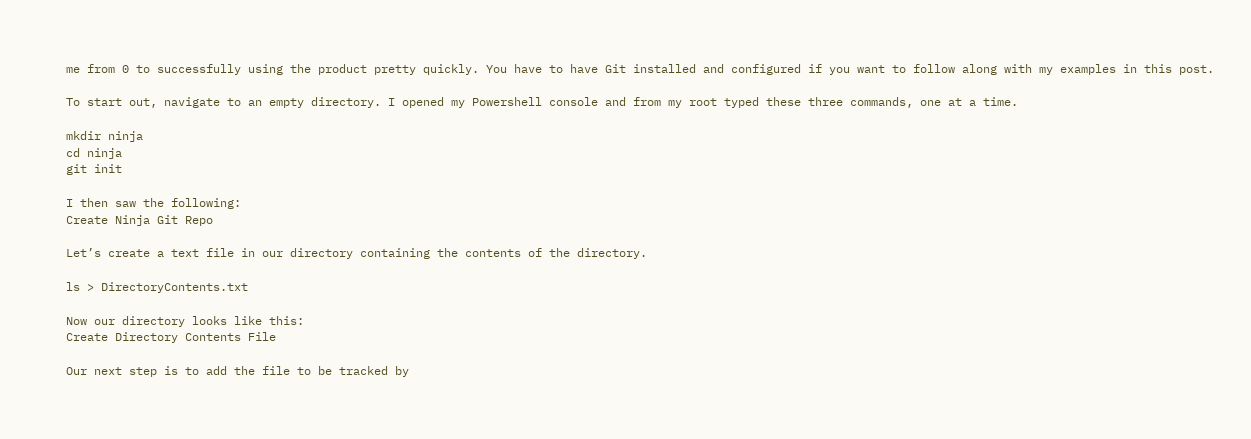me from 0 to successfully using the product pretty quickly. You have to have Git installed and configured if you want to follow along with my examples in this post.

To start out, navigate to an empty directory. I opened my Powershell console and from my root typed these three commands, one at a time.

mkdir ninja
cd ninja
git init

I then saw the following:
Create Ninja Git Repo

Let’s create a text file in our directory containing the contents of the directory.

ls > DirectoryContents.txt

Now our directory looks like this:
Create Directory Contents File

Our next step is to add the file to be tracked by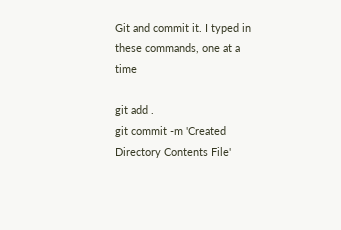Git and commit it. I typed in these commands, one at a time

git add .
git commit -m 'Created Directory Contents File'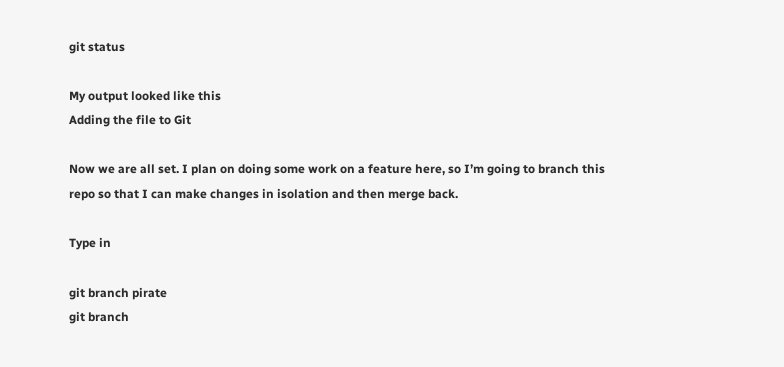git status

My output looked like this
Adding the file to Git

Now we are all set. I plan on doing some work on a feature here, so I’m going to branch this repo so that I can make changes in isolation and then merge back.

Type in

git branch pirate
git branch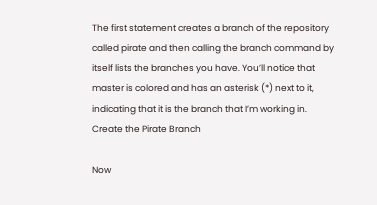The first statement creates a branch of the repository called pirate and then calling the branch command by itself lists the branches you have. You’ll notice that master is colored and has an asterisk (*) next to it, indicating that it is the branch that I’m working in.
Create the Pirate Branch

Now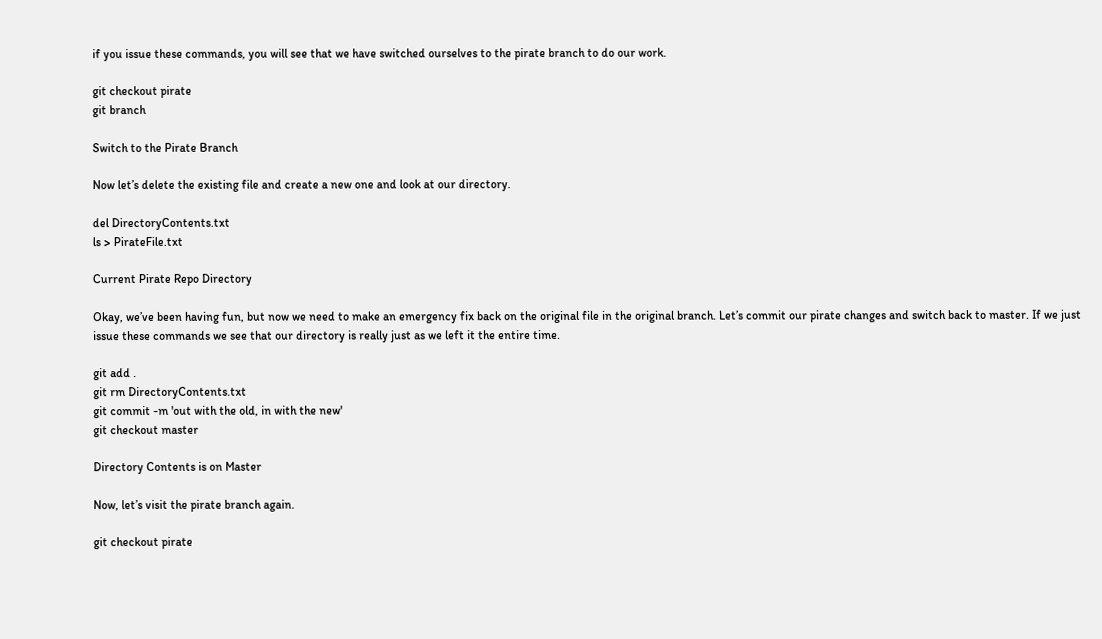if you issue these commands, you will see that we have switched ourselves to the pirate branch to do our work.

git checkout pirate
git branch

Switch to the Pirate Branch

Now let’s delete the existing file and create a new one and look at our directory.

del DirectoryContents.txt
ls > PirateFile.txt

Current Pirate Repo Directory

Okay, we’ve been having fun, but now we need to make an emergency fix back on the original file in the original branch. Let’s commit our pirate changes and switch back to master. If we just issue these commands we see that our directory is really just as we left it the entire time.

git add .
git rm DirectoryContents.txt
git commit -m 'out with the old, in with the new'
git checkout master

Directory Contents is on Master

Now, let’s visit the pirate branch again.

git checkout pirate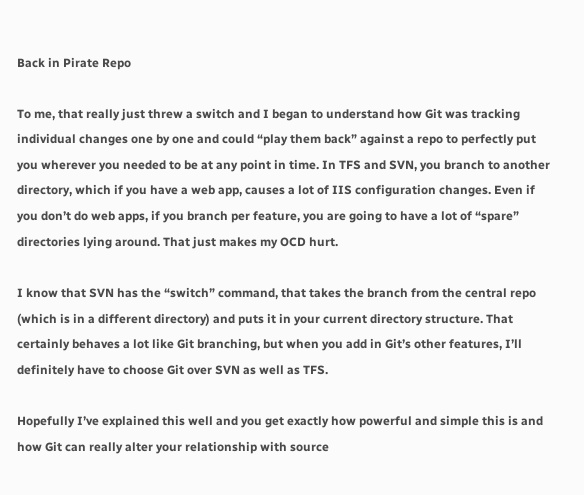Back in Pirate Repo

To me, that really just threw a switch and I began to understand how Git was tracking individual changes one by one and could “play them back” against a repo to perfectly put you wherever you needed to be at any point in time. In TFS and SVN, you branch to another directory, which if you have a web app, causes a lot of IIS configuration changes. Even if you don’t do web apps, if you branch per feature, you are going to have a lot of “spare” directories lying around. That just makes my OCD hurt.

I know that SVN has the “switch” command, that takes the branch from the central repo (which is in a different directory) and puts it in your current directory structure. That certainly behaves a lot like Git branching, but when you add in Git’s other features, I’ll definitely have to choose Git over SVN as well as TFS.

Hopefully I’ve explained this well and you get exactly how powerful and simple this is and how Git can really alter your relationship with source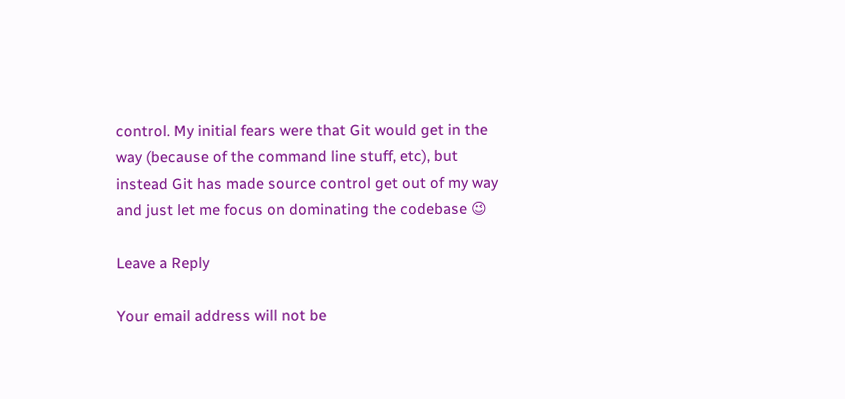control. My initial fears were that Git would get in the way (because of the command line stuff, etc), but instead Git has made source control get out of my way and just let me focus on dominating the codebase 😉

Leave a Reply

Your email address will not be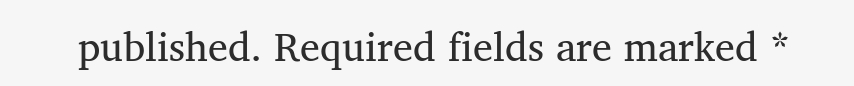published. Required fields are marked *